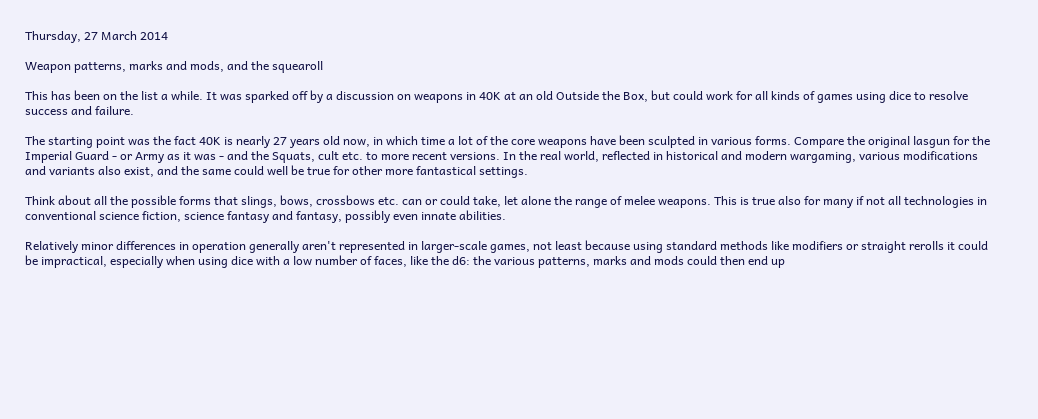Thursday, 27 March 2014

Weapon patterns, marks and mods, and the squearoll

This has been on the list a while. It was sparked off by a discussion on weapons in 40K at an old Outside the Box, but could work for all kinds of games using dice to resolve success and failure.

The starting point was the fact 40K is nearly 27 years old now, in which time a lot of the core weapons have been sculpted in various forms. Compare the original lasgun for the Imperial Guard - or Army as it was - and the Squats, cult etc. to more recent versions. In the real world, reflected in historical and modern wargaming, various modifications and variants also exist, and the same could well be true for other more fantastical settings.

Think about all the possible forms that slings, bows, crossbows etc. can or could take, let alone the range of melee weapons. This is true also for many if not all technologies in conventional science fiction, science fantasy and fantasy, possibly even innate abilities.

Relatively minor differences in operation generally aren't represented in larger-scale games, not least because using standard methods like modifiers or straight rerolls it could be impractical, especially when using dice with a low number of faces, like the d6: the various patterns, marks and mods could then end up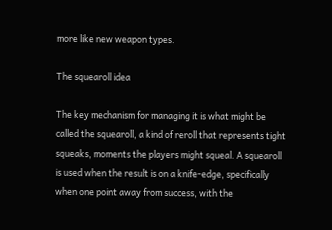more like new weapon types.

The squearoll idea

The key mechanism for managing it is what might be called the squearoll, a kind of reroll that represents tight squeaks, moments the players might squeal. A squearoll is used when the result is on a knife-edge, specifically when one point away from success, with the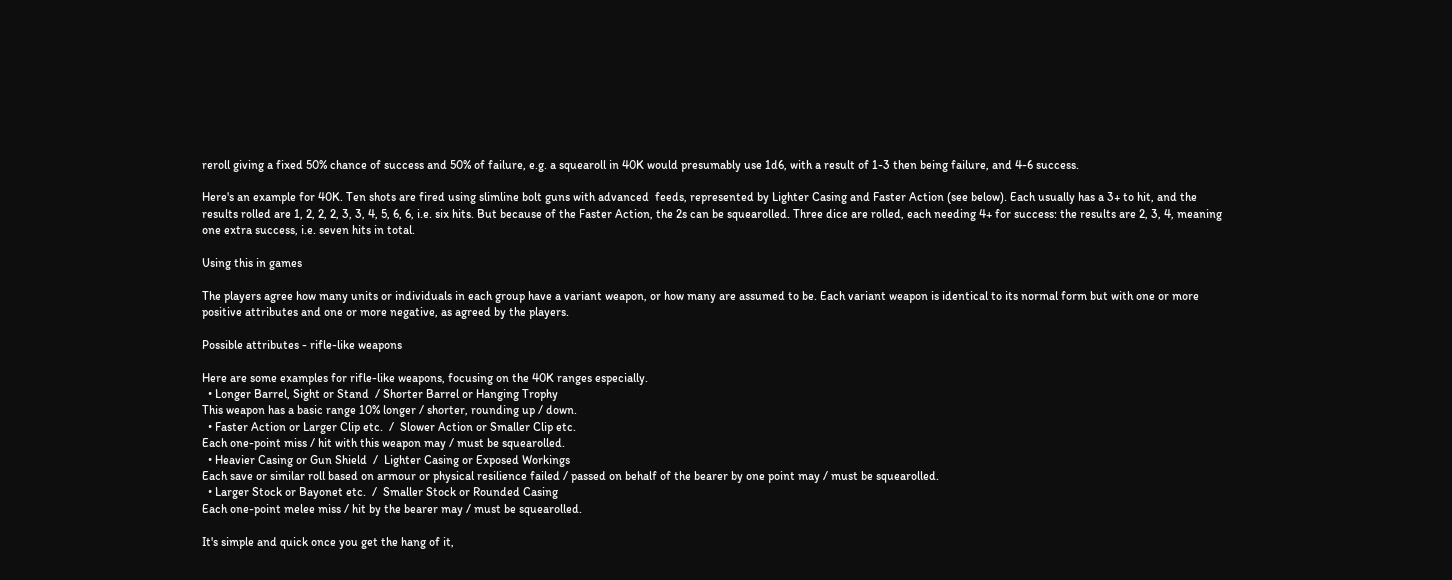reroll giving a fixed 50% chance of success and 50% of failure, e.g. a squearoll in 40K would presumably use 1d6, with a result of 1-3 then being failure, and 4-6 success.

Here's an example for 40K. Ten shots are fired using slimline bolt guns with advanced  feeds, represented by Lighter Casing and Faster Action (see below). Each usually has a 3+ to hit, and the results rolled are 1, 2, 2, 2, 3, 3, 4, 5, 6, 6, i.e. six hits. But because of the Faster Action, the 2s can be squearolled. Three dice are rolled, each needing 4+ for success: the results are 2, 3, 4, meaning one extra success, i.e. seven hits in total.

Using this in games

The players agree how many units or individuals in each group have a variant weapon, or how many are assumed to be. Each variant weapon is identical to its normal form but with one or more positive attributes and one or more negative, as agreed by the players.

Possible attributes - rifle-like weapons

Here are some examples for rifle-like weapons, focusing on the 40K ranges especially.
  • Longer Barrel, Sight or Stand  / Shorter Barrel or Hanging Trophy
This weapon has a basic range 10% longer / shorter, rounding up / down.
  • Faster Action or Larger Clip etc.  /  Slower Action or Smaller Clip etc.
Each one-point miss / hit with this weapon may / must be squearolled.
  • Heavier Casing or Gun Shield  /  Lighter Casing or Exposed Workings
Each save or similar roll based on armour or physical resilience failed / passed on behalf of the bearer by one point may / must be squearolled.
  • Larger Stock or Bayonet etc.  /  Smaller Stock or Rounded Casing
Each one-point melee miss / hit by the bearer may / must be squearolled.

It's simple and quick once you get the hang of it,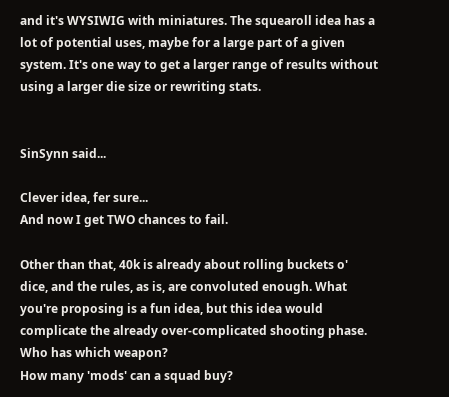and it's WYSIWIG with miniatures. The squearoll idea has a lot of potential uses, maybe for a large part of a given system. It's one way to get a larger range of results without using a larger die size or rewriting stats.


SinSynn said...

Clever idea, fer sure...
And now I get TWO chances to fail.

Other than that, 40k is already about rolling buckets o' dice, and the rules, as is, are convoluted enough. What you're proposing is a fun idea, but this idea would complicate the already over-complicated shooting phase.
Who has which weapon?
How many 'mods' can a squad buy?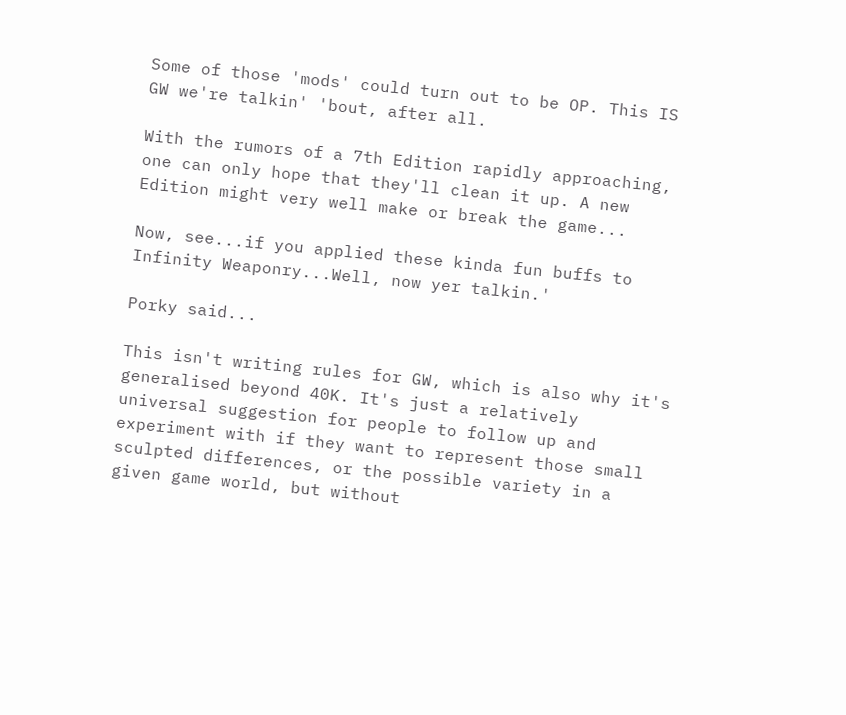Some of those 'mods' could turn out to be OP. This IS GW we're talkin' 'bout, after all.

With the rumors of a 7th Edition rapidly approaching, one can only hope that they'll clean it up. A new Edition might very well make or break the game...

Now, see...if you applied these kinda fun buffs to Infinity Weaponry...Well, now yer talkin.'

Porky said...

This isn't writing rules for GW, which is also why it's generalised beyond 40K. It's just a relatively universal suggestion for people to follow up and experiment with if they want to represent those small sculpted differences, or the possible variety in a given game world, but without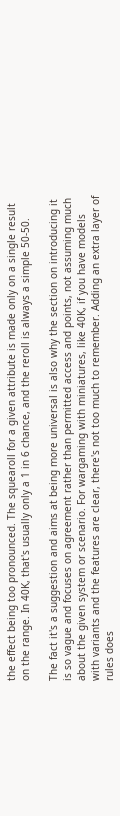the effect being too pronounced. The squearoll for a given attribute is made only on a single result on the range. In 40K, that's usually only a 1 in 6 chance, and the reroll is always a simple 50-50.

The fact it's a suggestion and aims at being more universal is also why the section on introducing it is so vague and focuses on agreement rather than permitted access and points, not assuming much about the given system or scenario. For wargaming with miniatures, like 40K, if you have models with variants and the features are clear, there's not too much to remember. Adding an extra layer of rules does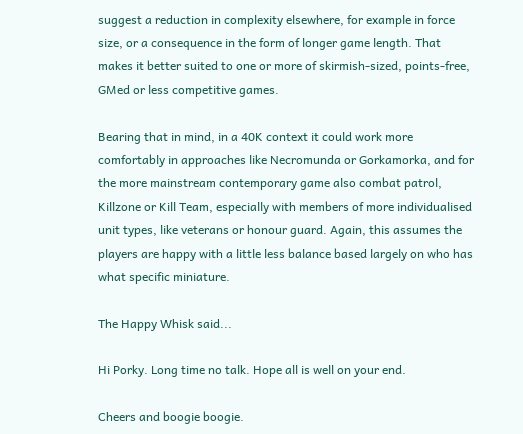suggest a reduction in complexity elsewhere, for example in force size, or a consequence in the form of longer game length. That makes it better suited to one or more of skirmish-sized, points-free, GMed or less competitive games.

Bearing that in mind, in a 40K context it could work more comfortably in approaches like Necromunda or Gorkamorka, and for the more mainstream contemporary game also combat patrol, Killzone or Kill Team, especially with members of more individualised unit types, like veterans or honour guard. Again, this assumes the players are happy with a little less balance based largely on who has what specific miniature.

The Happy Whisk said...

Hi Porky. Long time no talk. Hope all is well on your end.

Cheers and boogie boogie.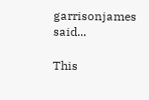garrisonjames said...

This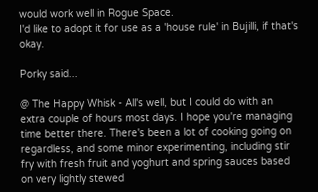would work well in Rogue Space.
I'd like to adopt it for use as a 'house rule' in Bujilli, if that's okay.

Porky said...

@ The Happy Whisk - All's well, but I could do with an extra couple of hours most days. I hope you're managing time better there. There's been a lot of cooking going on regardless, and some minor experimenting, including stir fry with fresh fruit and yoghurt and spring sauces based on very lightly stewed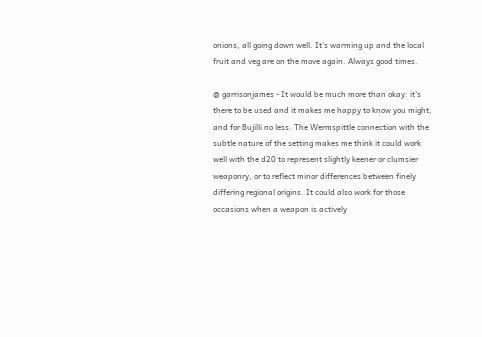onions, all going down well. It's warming up and the local fruit and veg are on the move again. Always good times.

@ garrisonjames - It would be much more than okay: it's there to be used and it makes me happy to know you might, and for Bujilli no less. The Wermspittle connection with the subtle nature of the setting makes me think it could work well with the d20 to represent slightly keener or clumsier weaponry, or to reflect minor differences between finely differing regional origins. It could also work for those occasions when a weapon is actively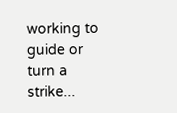working to guide or turn a strike...